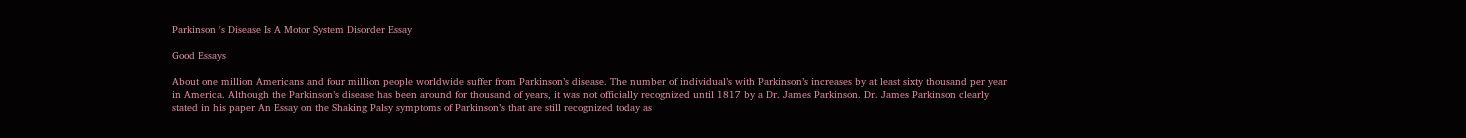Parkinson 's Disease Is A Motor System Disorder Essay

Good Essays

About one million Americans and four million people worldwide suffer from Parkinson’s disease. The number of individual’s with Parkinson’s increases by at least sixty thousand per year in America. Although the Parkinson’s disease has been around for thousand of years, it was not officially recognized until 1817 by a Dr. James Parkinson. Dr. James Parkinson clearly stated in his paper An Essay on the Shaking Palsy symptoms of Parkinson’s that are still recognized today as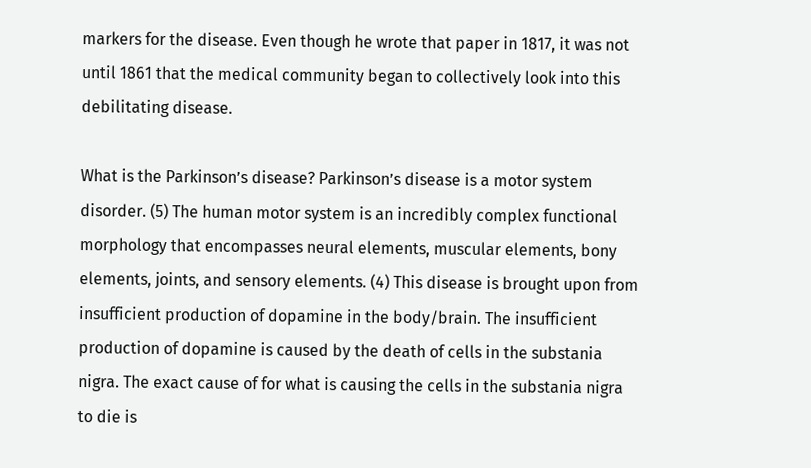markers for the disease. Even though he wrote that paper in 1817, it was not until 1861 that the medical community began to collectively look into this debilitating disease.

What is the Parkinson’s disease? Parkinson’s disease is a motor system disorder. (5) The human motor system is an incredibly complex functional morphology that encompasses neural elements, muscular elements, bony elements, joints, and sensory elements. (4) This disease is brought upon from insufficient production of dopamine in the body/brain. The insufficient production of dopamine is caused by the death of cells in the substania nigra. The exact cause of for what is causing the cells in the substania nigra to die is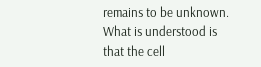remains to be unknown. What is understood is that the cell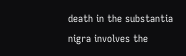death in the substantia nigra involves the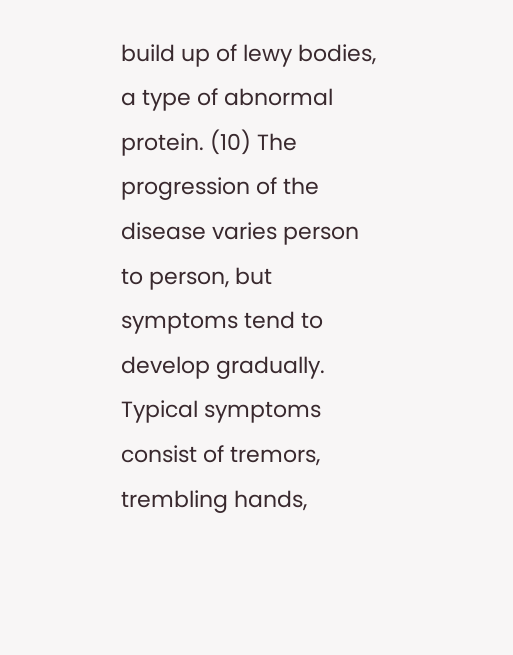build up of lewy bodies, a type of abnormal protein. (10) The progression of the disease varies person to person, but symptoms tend to develop gradually. Typical symptoms consist of tremors, trembling hands,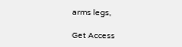arms legs,

Get Access